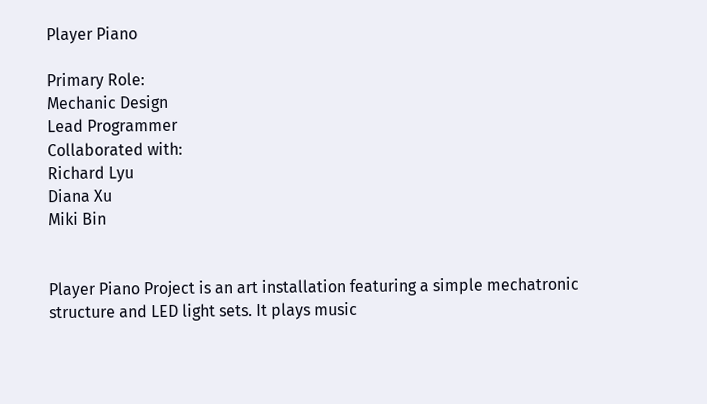Player Piano

Primary Role:
Mechanic Design
Lead Programmer
Collaborated with:
Richard Lyu
Diana Xu
Miki Bin


Player Piano Project is an art installation featuring a simple mechatronic structure and LED light sets. It plays music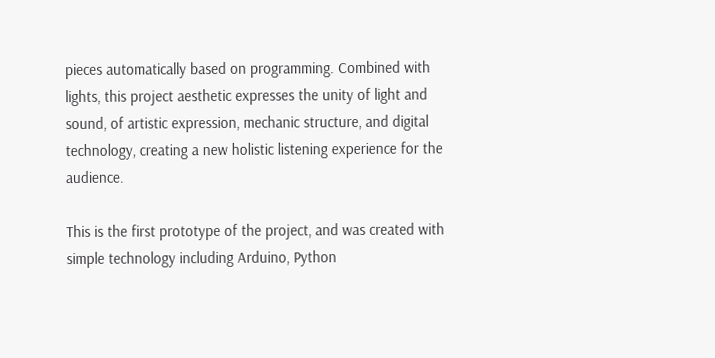pieces automatically based on programming. Combined with lights, this project aesthetic expresses the unity of light and sound, of artistic expression, mechanic structure, and digital technology, creating a new holistic listening experience for the audience.

This is the first prototype of the project, and was created with simple technology including Arduino, Python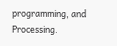programming, and Processing.